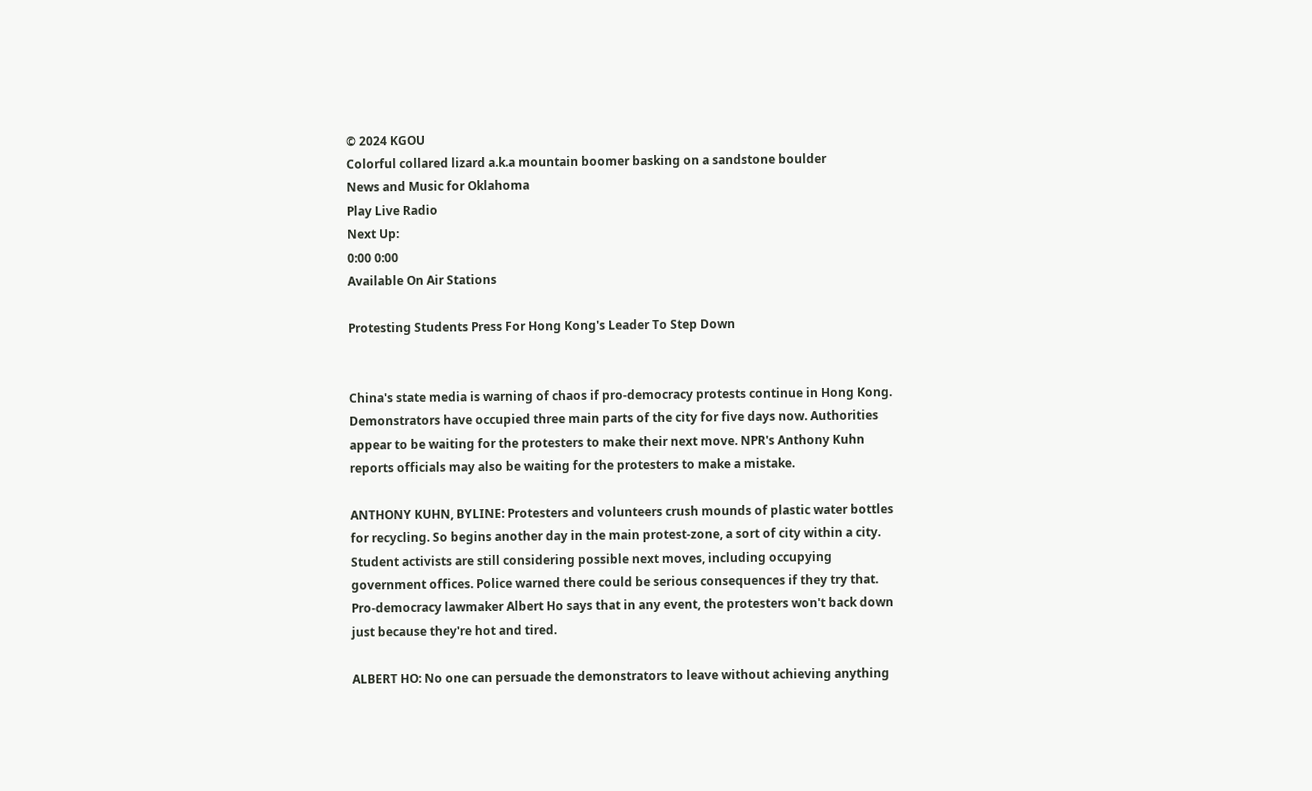© 2024 KGOU
Colorful collared lizard a.k.a mountain boomer basking on a sandstone boulder
News and Music for Oklahoma
Play Live Radio
Next Up:
0:00 0:00
Available On Air Stations

Protesting Students Press For Hong Kong's Leader To Step Down


China's state media is warning of chaos if pro-democracy protests continue in Hong Kong. Demonstrators have occupied three main parts of the city for five days now. Authorities appear to be waiting for the protesters to make their next move. NPR's Anthony Kuhn reports officials may also be waiting for the protesters to make a mistake.

ANTHONY KUHN, BYLINE: Protesters and volunteers crush mounds of plastic water bottles for recycling. So begins another day in the main protest-zone, a sort of city within a city. Student activists are still considering possible next moves, including occupying government offices. Police warned there could be serious consequences if they try that. Pro-democracy lawmaker Albert Ho says that in any event, the protesters won't back down just because they're hot and tired.

ALBERT HO: No one can persuade the demonstrators to leave without achieving anything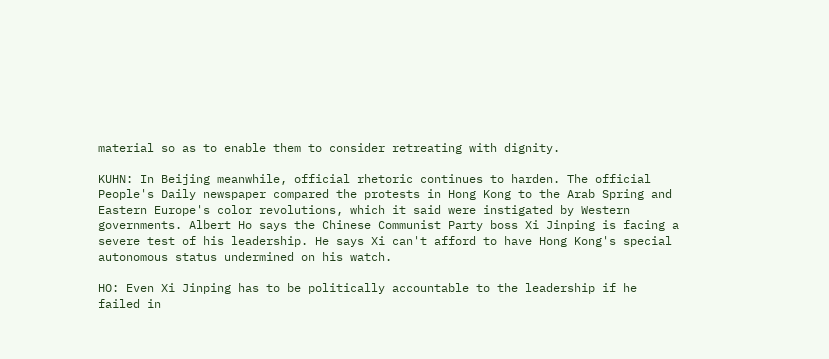material so as to enable them to consider retreating with dignity.

KUHN: In Beijing meanwhile, official rhetoric continues to harden. The official People's Daily newspaper compared the protests in Hong Kong to the Arab Spring and Eastern Europe's color revolutions, which it said were instigated by Western governments. Albert Ho says the Chinese Communist Party boss Xi Jinping is facing a severe test of his leadership. He says Xi can't afford to have Hong Kong's special autonomous status undermined on his watch.

HO: Even Xi Jinping has to be politically accountable to the leadership if he failed in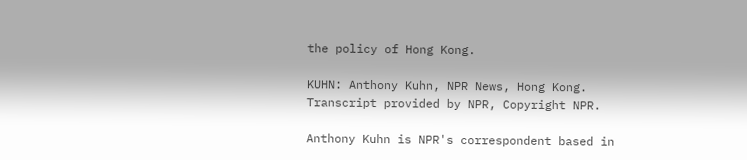the policy of Hong Kong.

KUHN: Anthony Kuhn, NPR News, Hong Kong. Transcript provided by NPR, Copyright NPR.

Anthony Kuhn is NPR's correspondent based in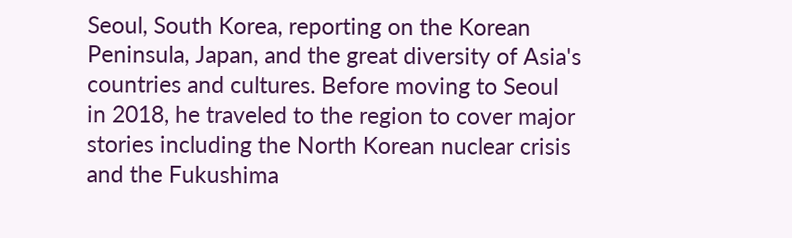Seoul, South Korea, reporting on the Korean Peninsula, Japan, and the great diversity of Asia's countries and cultures. Before moving to Seoul in 2018, he traveled to the region to cover major stories including the North Korean nuclear crisis and the Fukushima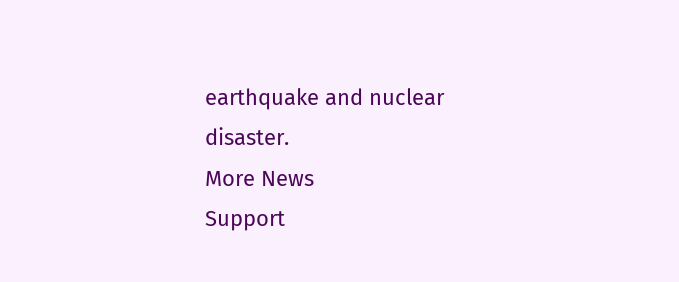earthquake and nuclear disaster.
More News
Support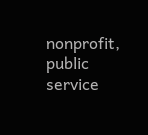nonprofit, public service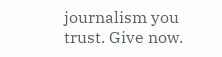journalism you trust. Give now.